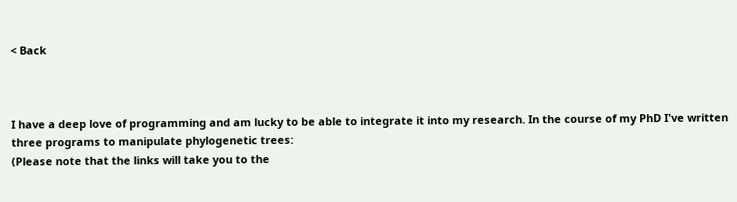< Back



I have a deep love of programming and am lucky to be able to integrate it into my research. In the course of my PhD I've written three programs to manipulate phylogenetic trees:
(Please note that the links will take you to the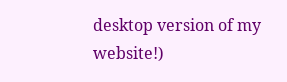desktop version of my website!)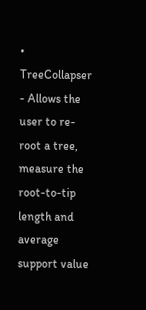• TreeCollapser - Allows the user to re-root a tree, measure the root-to-tip length and average support value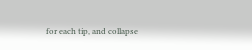for each tip, and collapse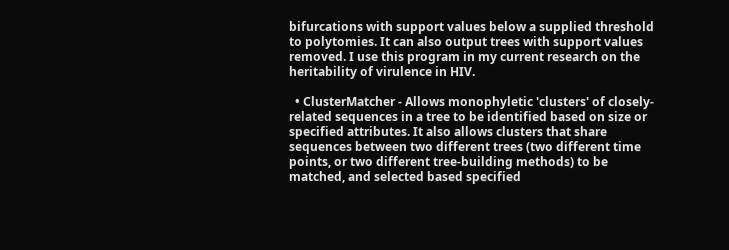bifurcations with support values below a supplied threshold to polytomies. It can also output trees with support values removed. I use this program in my current research on the heritability of virulence in HIV.

  • ClusterMatcher - Allows monophyletic 'clusters' of closely-related sequences in a tree to be identified based on size or specified attributes. It also allows clusters that share sequences between two different trees (two different time points, or two different tree-building methods) to be matched, and selected based specified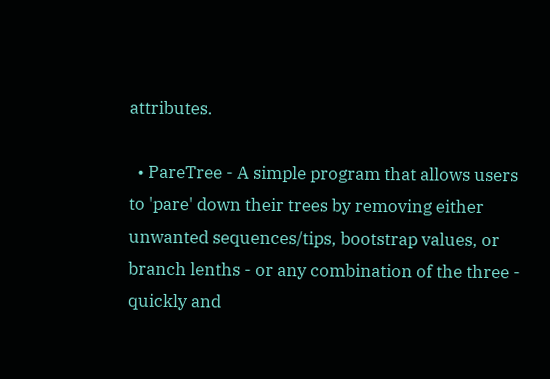attributes.

  • PareTree - A simple program that allows users to 'pare' down their trees by removing either unwanted sequences/tips, bootstrap values, or branch lenths - or any combination of the three - quickly and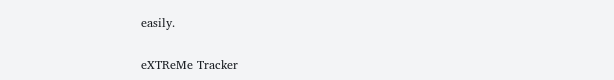easily.

eXTReMe Tracker